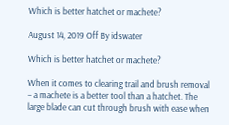Which is better hatchet or machete?

August 14, 2019 Off By idswater

Which is better hatchet or machete?

When it comes to clearing trail and brush removal – a machete is a better tool than a hatchet. The large blade can cut through brush with ease when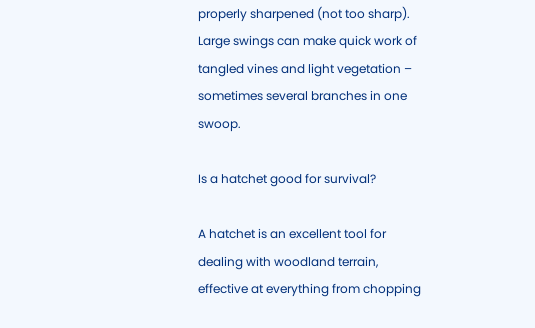properly sharpened (not too sharp). Large swings can make quick work of tangled vines and light vegetation – sometimes several branches in one swoop.

Is a hatchet good for survival?

A hatchet is an excellent tool for dealing with woodland terrain, effective at everything from chopping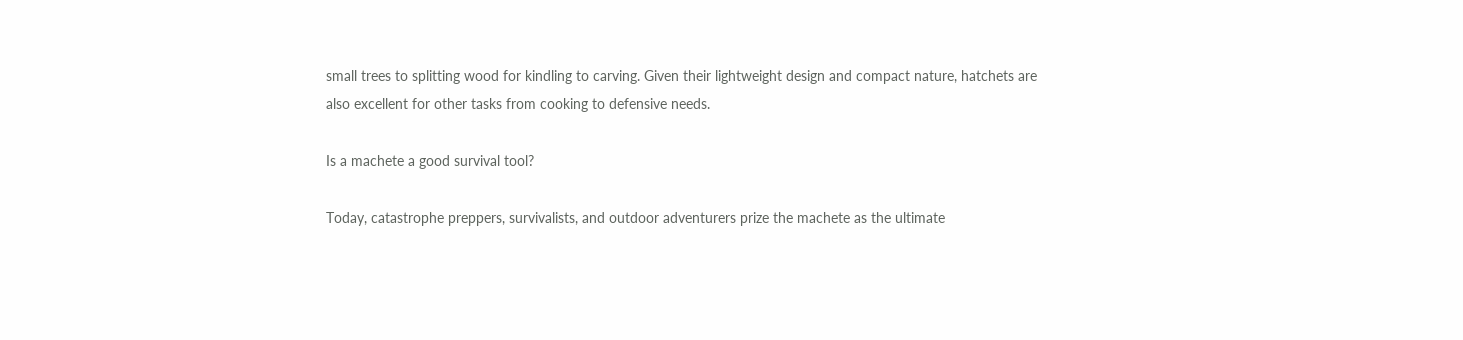small trees to splitting wood for kindling to carving. Given their lightweight design and compact nature, hatchets are also excellent for other tasks from cooking to defensive needs.

Is a machete a good survival tool?

Today, catastrophe preppers, survivalists, and outdoor adventurers prize the machete as the ultimate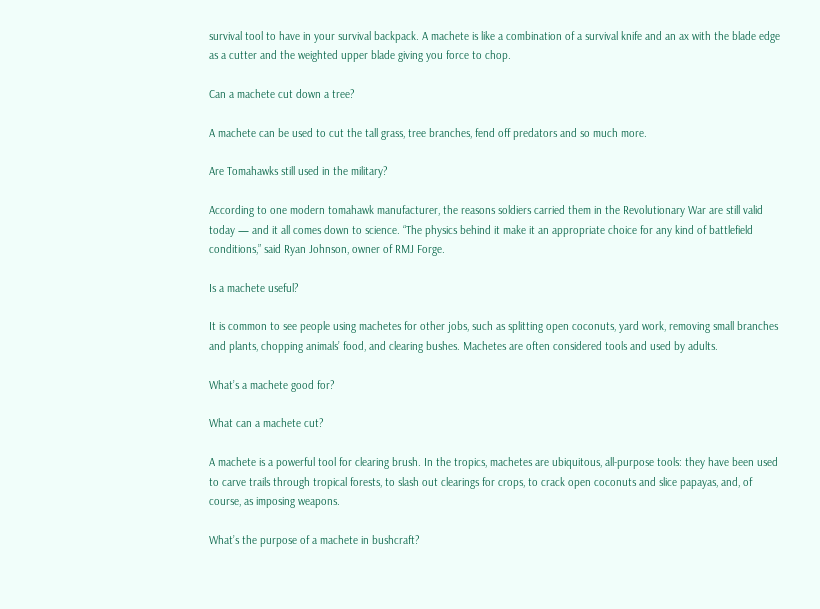survival tool to have in your survival backpack. A machete is like a combination of a survival knife and an ax with the blade edge as a cutter and the weighted upper blade giving you force to chop.

Can a machete cut down a tree?

A machete can be used to cut the tall grass, tree branches, fend off predators and so much more.

Are Tomahawks still used in the military?

According to one modern tomahawk manufacturer, the reasons soldiers carried them in the Revolutionary War are still valid today — and it all comes down to science. “The physics behind it make it an appropriate choice for any kind of battlefield conditions,” said Ryan Johnson, owner of RMJ Forge.

Is a machete useful?

It is common to see people using machetes for other jobs, such as splitting open coconuts, yard work, removing small branches and plants, chopping animals’ food, and clearing bushes. Machetes are often considered tools and used by adults.

What’s a machete good for?

What can a machete cut?

A machete is a powerful tool for clearing brush. In the tropics, machetes are ubiquitous, all-purpose tools: they have been used to carve trails through tropical forests, to slash out clearings for crops, to crack open coconuts and slice papayas, and, of course, as imposing weapons.

What’s the purpose of a machete in bushcraft?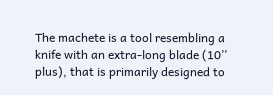The machete is a tool resembling a knife with an extra-long blade (10’’ plus), that is primarily designed to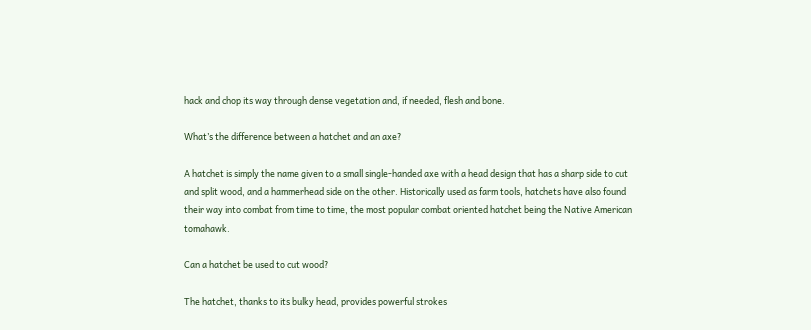hack and chop its way through dense vegetation and, if needed, flesh and bone.

What’s the difference between a hatchet and an axe?

A hatchet is simply the name given to a small single-handed axe with a head design that has a sharp side to cut and split wood, and a hammerhead side on the other. Historically used as farm tools, hatchets have also found their way into combat from time to time, the most popular combat oriented hatchet being the Native American tomahawk.

Can a hatchet be used to cut wood?

The hatchet, thanks to its bulky head, provides powerful strokes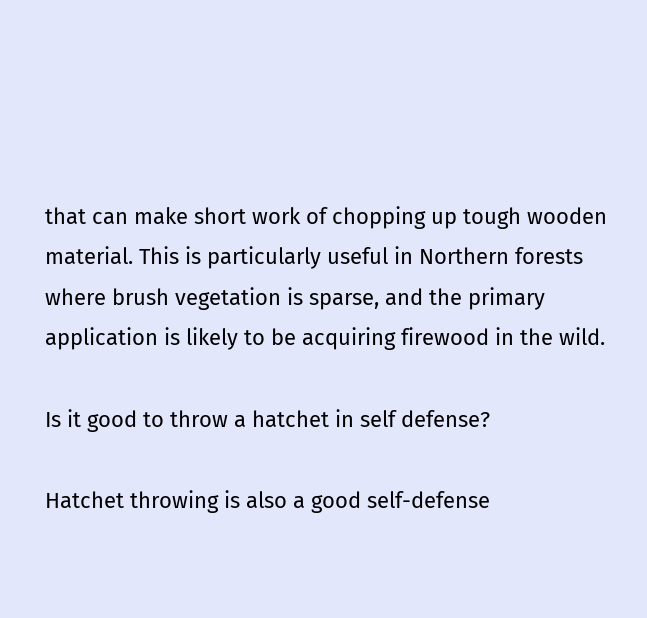that can make short work of chopping up tough wooden material. This is particularly useful in Northern forests where brush vegetation is sparse, and the primary application is likely to be acquiring firewood in the wild.

Is it good to throw a hatchet in self defense?

Hatchet throwing is also a good self-defense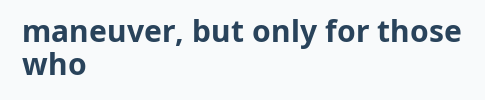maneuver, but only for those who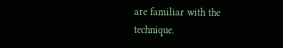are familiar with the technique.